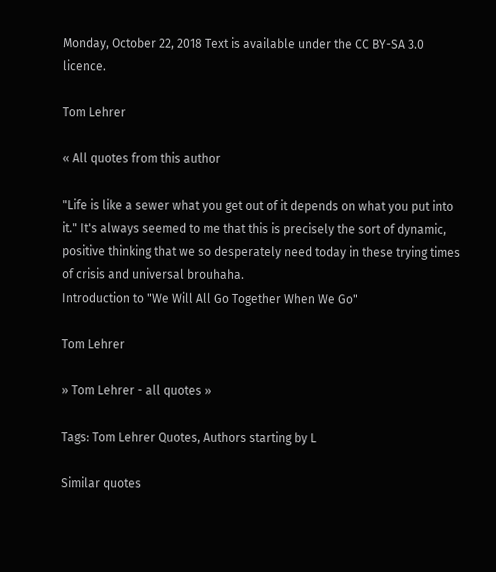Monday, October 22, 2018 Text is available under the CC BY-SA 3.0 licence.

Tom Lehrer

« All quotes from this author

"Life is like a sewer what you get out of it depends on what you put into it." It's always seemed to me that this is precisely the sort of dynamic, positive thinking that we so desperately need today in these trying times of crisis and universal brouhaha.
Introduction to "We Will All Go Together When We Go"

Tom Lehrer

» Tom Lehrer - all quotes »

Tags: Tom Lehrer Quotes, Authors starting by L

Similar quotes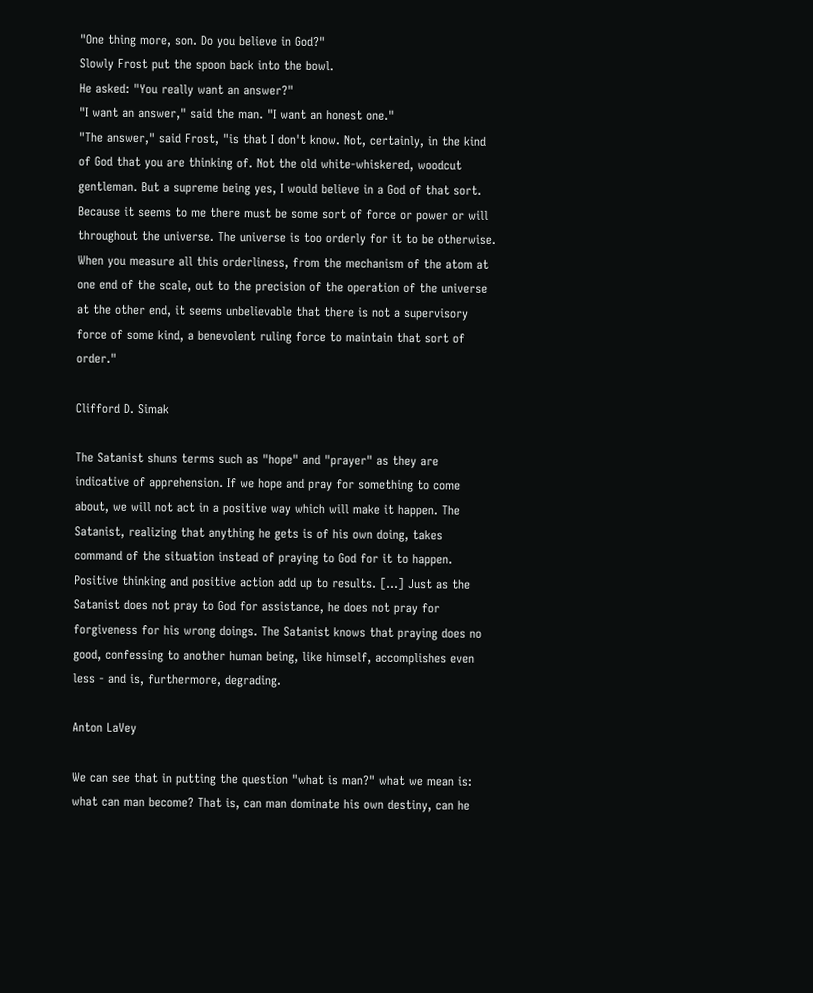"One thing more, son. Do you believe in God?"
Slowly Frost put the spoon back into the bowl.
He asked: "You really want an answer?"
"I want an answer," said the man. "I want an honest one."
"The answer," said Frost, "is that I don't know. Not, certainly, in the kind of God that you are thinking of. Not the old white-whiskered, woodcut gentleman. But a supreme being yes, I would believe in a God of that sort. Because it seems to me there must be some sort of force or power or will throughout the universe. The universe is too orderly for it to be otherwise. When you measure all this orderliness, from the mechanism of the atom at one end of the scale, out to the precision of the operation of the universe at the other end, it seems unbelievable that there is not a supervisory force of some kind, a benevolent ruling force to maintain that sort of order."

Clifford D. Simak

The Satanist shuns terms such as "hope" and "prayer" as they are indicative of apprehension. If we hope and pray for something to come about, we will not act in a positive way which will make it happen. The Satanist, realizing that anything he gets is of his own doing, takes command of the situation instead of praying to God for it to happen. Positive thinking and positive action add up to results. [...] Just as the Satanist does not pray to God for assistance, he does not pray for forgiveness for his wrong doings. The Satanist knows that praying does no good, confessing to another human being, like himself, accomplishes even less - and is, furthermore, degrading.

Anton LaVey

We can see that in putting the question "what is man?" what we mean is: what can man become? That is, can man dominate his own destiny, can he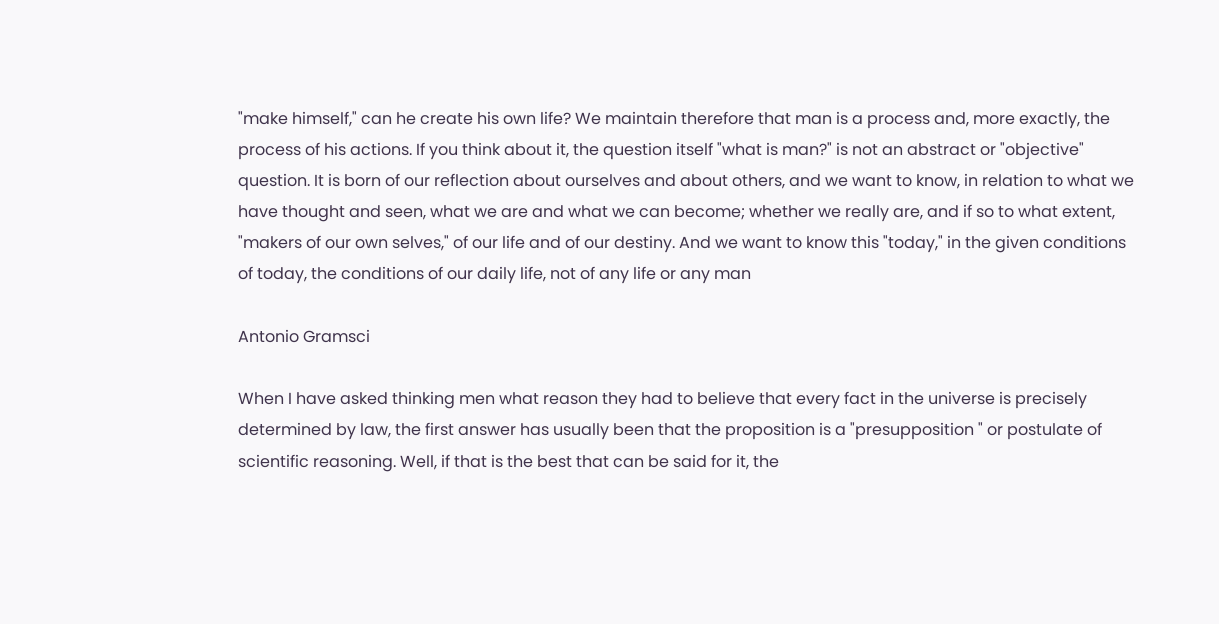"make himself," can he create his own life? We maintain therefore that man is a process and, more exactly, the process of his actions. If you think about it, the question itself "what is man?" is not an abstract or "objective" question. It is born of our reflection about ourselves and about others, and we want to know, in relation to what we have thought and seen, what we are and what we can become; whether we really are, and if so to what extent, "makers of our own selves," of our life and of our destiny. And we want to know this "today," in the given conditions of today, the conditions of our daily life, not of any life or any man

Antonio Gramsci

When I have asked thinking men what reason they had to believe that every fact in the universe is precisely determined by law, the first answer has usually been that the proposition is a "presupposition " or postulate of scientific reasoning. Well, if that is the best that can be said for it, the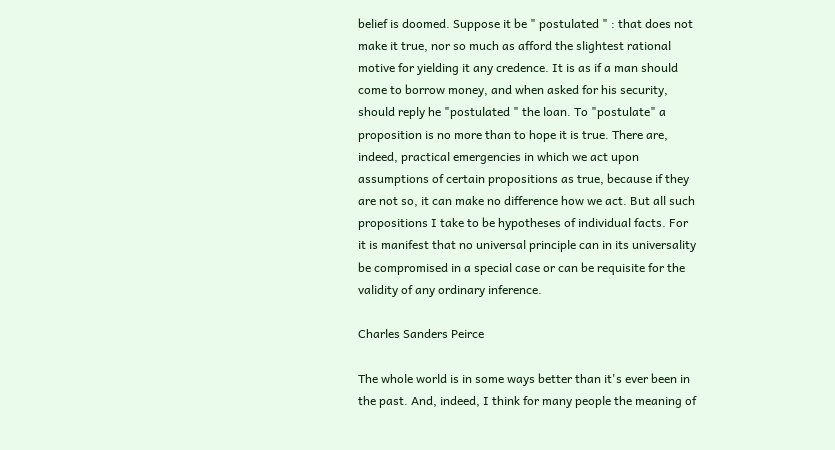belief is doomed. Suppose it be " postulated " : that does not make it true, nor so much as afford the slightest rational motive for yielding it any credence. It is as if a man should come to borrow money, and when asked for his security, should reply he "postulated " the loan. To "postulate" a proposition is no more than to hope it is true. There are, indeed, practical emergencies in which we act upon assumptions of certain propositions as true, because if they are not so, it can make no difference how we act. But all such propositions I take to be hypotheses of individual facts. For it is manifest that no universal principle can in its universality be compromised in a special case or can be requisite for the validity of any ordinary inference.

Charles Sanders Peirce

The whole world is in some ways better than it's ever been in the past. And, indeed, I think for many people the meaning of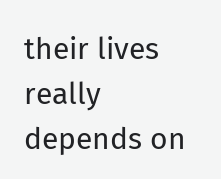their lives really depends on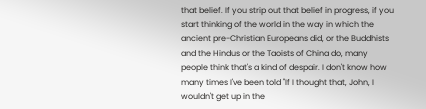that belief. If you strip out that belief in progress, if you start thinking of the world in the way in which the ancient pre-Christian Europeans did, or the Buddhists and the Hindus or the Taoists of China do, many people think that's a kind of despair. I don't know how many times I've been told "If I thought that, John, I wouldn't get up in the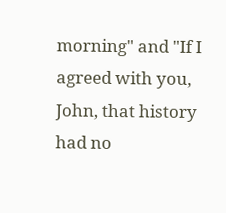morning" and "If I agreed with you, John, that history had no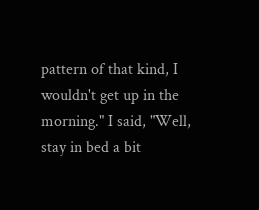pattern of that kind, I wouldn't get up in the morning." I said, "Well, stay in bed a bit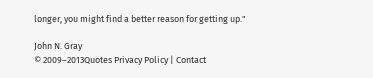longer, you might find a better reason for getting up."

John N. Gray
© 2009–2013Quotes Privacy Policy | Contact